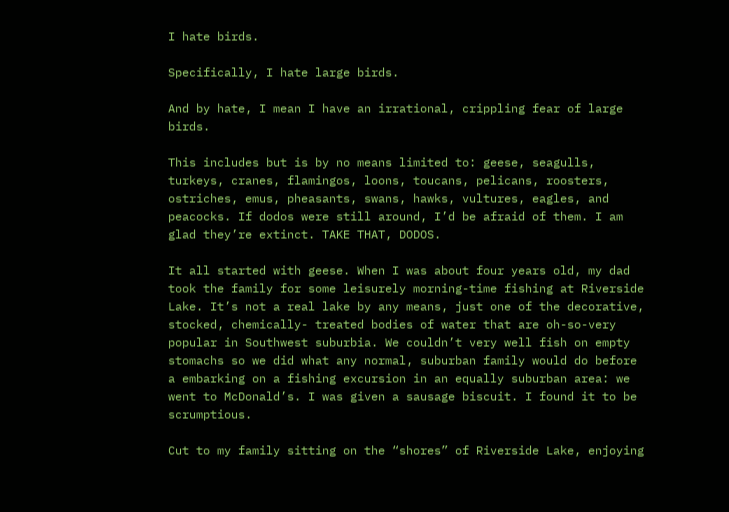I hate birds.

Specifically, I hate large birds.

And by hate, I mean I have an irrational, crippling fear of large birds.

This includes but is by no means limited to: geese, seagulls, turkeys, cranes, flamingos, loons, toucans, pelicans, roosters, ostriches, emus, pheasants, swans, hawks, vultures, eagles, and peacocks. If dodos were still around, I’d be afraid of them. I am glad they’re extinct. TAKE THAT, DODOS.

It all started with geese. When I was about four years old, my dad took the family for some leisurely morning-time fishing at Riverside Lake. It’s not a real lake by any means, just one of the decorative, stocked, chemically- treated bodies of water that are oh-so-very popular in Southwest suburbia. We couldn’t very well fish on empty stomachs so we did what any normal, suburban family would do before a embarking on a fishing excursion in an equally suburban area: we went to McDonald’s. I was given a sausage biscuit. I found it to be scrumptious.

Cut to my family sitting on the “shores” of Riverside Lake, enjoying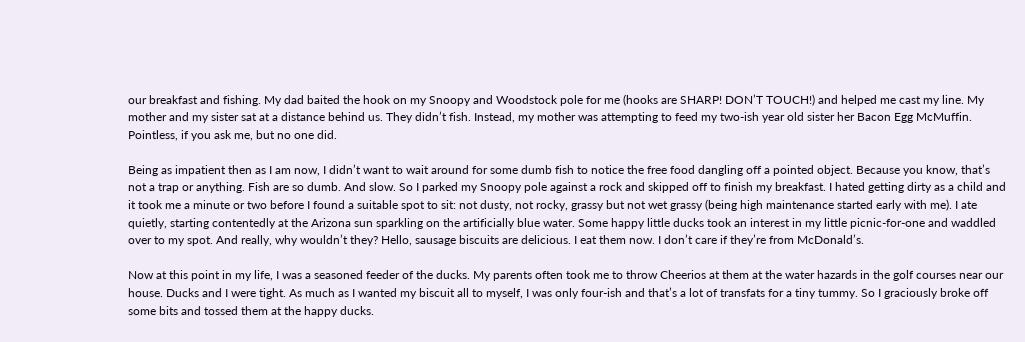our breakfast and fishing. My dad baited the hook on my Snoopy and Woodstock pole for me (hooks are SHARP! DON’T TOUCH!) and helped me cast my line. My mother and my sister sat at a distance behind us. They didn’t fish. Instead, my mother was attempting to feed my two-ish year old sister her Bacon Egg McMuffin. Pointless, if you ask me, but no one did.

Being as impatient then as I am now, I didn’t want to wait around for some dumb fish to notice the free food dangling off a pointed object. Because you know, that’s not a trap or anything. Fish are so dumb. And slow. So I parked my Snoopy pole against a rock and skipped off to finish my breakfast. I hated getting dirty as a child and it took me a minute or two before I found a suitable spot to sit: not dusty, not rocky, grassy but not wet grassy (being high maintenance started early with me). I ate quietly, starting contentedly at the Arizona sun sparkling on the artificially blue water. Some happy little ducks took an interest in my little picnic-for-one and waddled over to my spot. And really, why wouldn’t they? Hello, sausage biscuits are delicious. I eat them now. I don’t care if they’re from McDonald’s.

Now at this point in my life, I was a seasoned feeder of the ducks. My parents often took me to throw Cheerios at them at the water hazards in the golf courses near our house. Ducks and I were tight. As much as I wanted my biscuit all to myself, I was only four-ish and that’s a lot of transfats for a tiny tummy. So I graciously broke off some bits and tossed them at the happy ducks.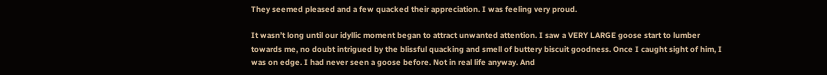They seemed pleased and a few quacked their appreciation. I was feeling very proud.

It wasn’t long until our idyllic moment began to attract unwanted attention. I saw a VERY LARGE goose start to lumber towards me, no doubt intrigued by the blissful quacking and smell of buttery biscuit goodness. Once I caught sight of him, I was on edge. I had never seen a goose before. Not in real life anyway. And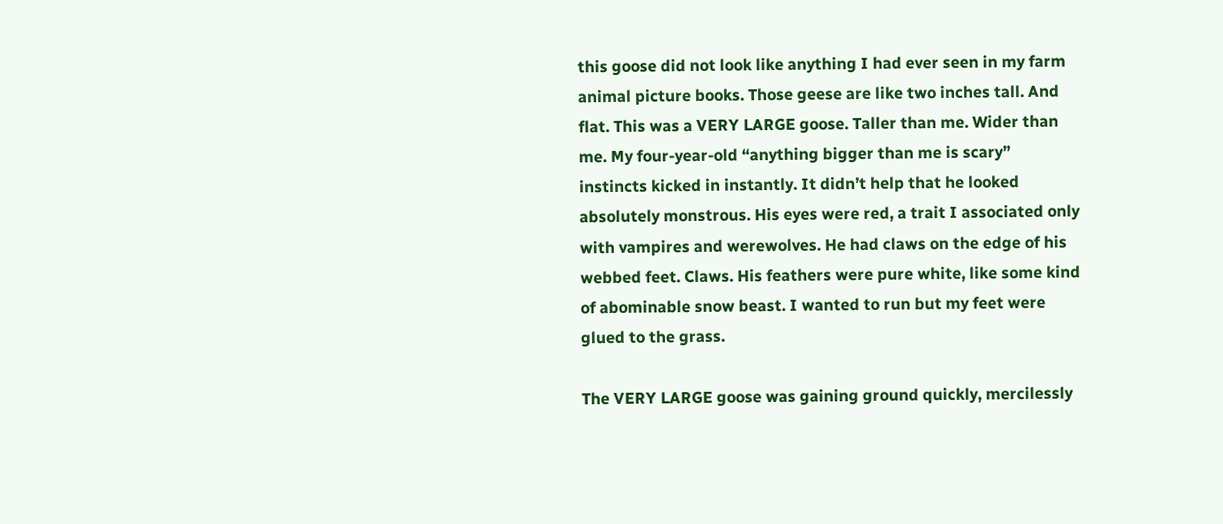this goose did not look like anything I had ever seen in my farm animal picture books. Those geese are like two inches tall. And flat. This was a VERY LARGE goose. Taller than me. Wider than me. My four-year-old “anything bigger than me is scary” instincts kicked in instantly. It didn’t help that he looked absolutely monstrous. His eyes were red, a trait I associated only with vampires and werewolves. He had claws on the edge of his webbed feet. Claws. His feathers were pure white, like some kind of abominable snow beast. I wanted to run but my feet were glued to the grass.

The VERY LARGE goose was gaining ground quickly, mercilessly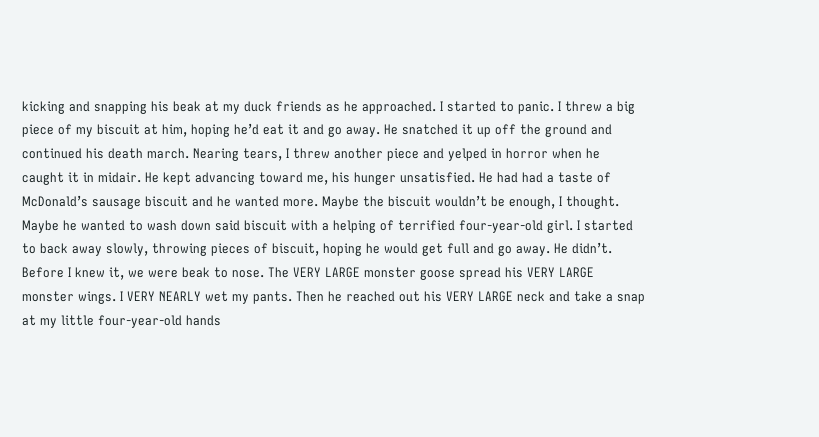kicking and snapping his beak at my duck friends as he approached. I started to panic. I threw a big piece of my biscuit at him, hoping he’d eat it and go away. He snatched it up off the ground and continued his death march. Nearing tears, I threw another piece and yelped in horror when he caught it in midair. He kept advancing toward me, his hunger unsatisfied. He had had a taste of McDonald’s sausage biscuit and he wanted more. Maybe the biscuit wouldn’t be enough, I thought. Maybe he wanted to wash down said biscuit with a helping of terrified four-year-old girl. I started to back away slowly, throwing pieces of biscuit, hoping he would get full and go away. He didn’t. Before I knew it, we were beak to nose. The VERY LARGE monster goose spread his VERY LARGE monster wings. I VERY NEARLY wet my pants. Then he reached out his VERY LARGE neck and take a snap at my little four-year-old hands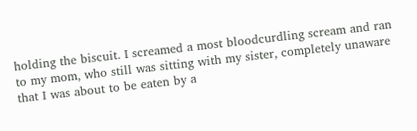holding the biscuit. I screamed a most bloodcurdling scream and ran to my mom, who still was sitting with my sister, completely unaware that I was about to be eaten by a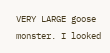VERY LARGE goose monster. I looked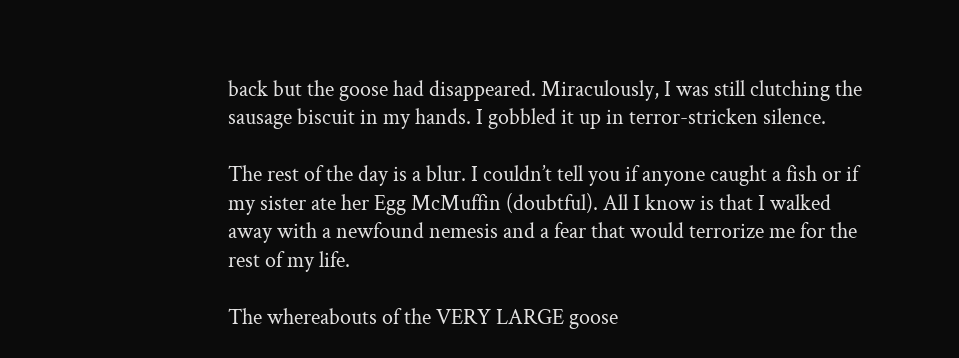back but the goose had disappeared. Miraculously, I was still clutching the sausage biscuit in my hands. I gobbled it up in terror-stricken silence.

The rest of the day is a blur. I couldn’t tell you if anyone caught a fish or if my sister ate her Egg McMuffin (doubtful). All I know is that I walked away with a newfound nemesis and a fear that would terrorize me for the rest of my life.

The whereabouts of the VERY LARGE goose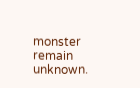monster remain unknown.